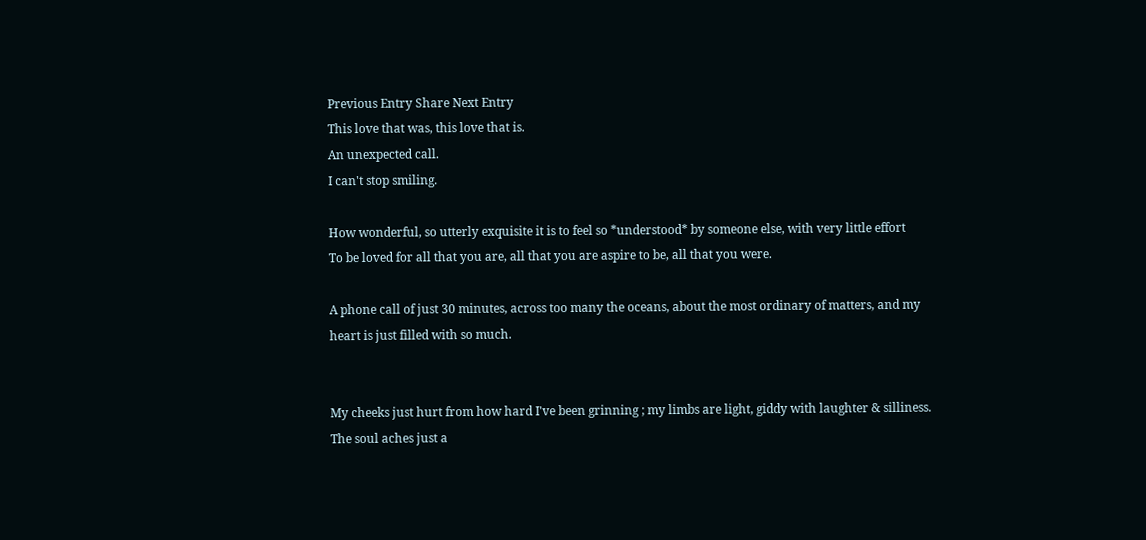Previous Entry Share Next Entry
This love that was, this love that is.
An unexpected call.
I can't stop smiling.

How wonderful, so utterly exquisite it is to feel so *understood* by someone else, with very little effort
To be loved for all that you are, all that you are aspire to be, all that you were.

A phone call of just 30 minutes, across too many the oceans, about the most ordinary of matters, and my heart is just filled with so much.


My cheeks just hurt from how hard I've been grinning ; my limbs are light, giddy with laughter & silliness. The soul aches just a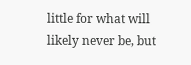little for what will likely never be, but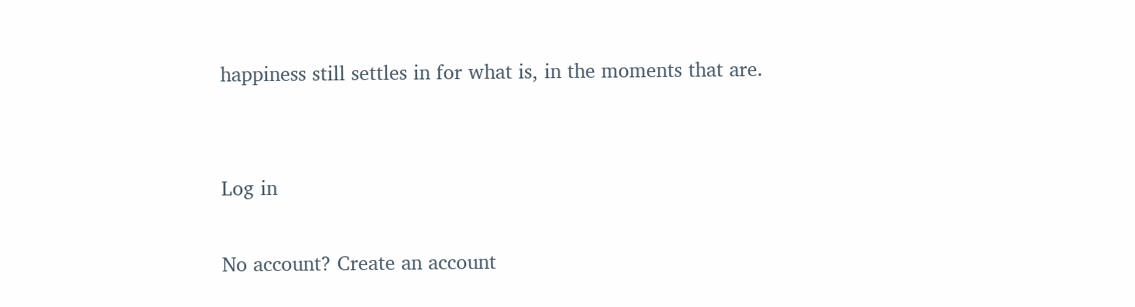happiness still settles in for what is, in the moments that are.


Log in

No account? Create an account